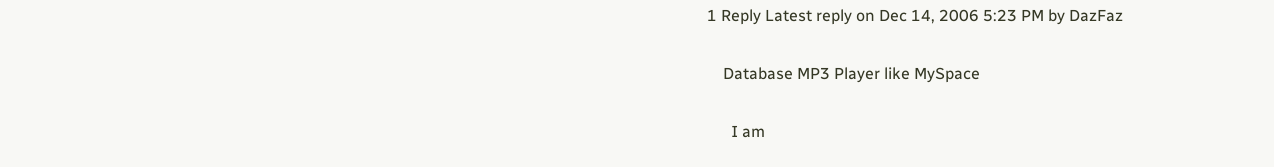1 Reply Latest reply on Dec 14, 2006 5:23 PM by DazFaz

    Database MP3 Player like MySpace

      I am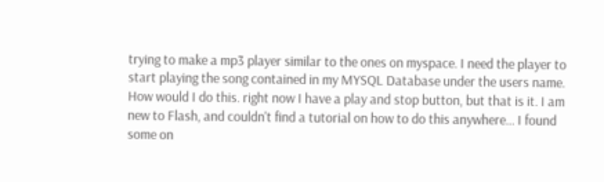trying to make a mp3 player similar to the ones on myspace. I need the player to start playing the song contained in my MYSQL Database under the users name. How would I do this. right now I have a play and stop button, but that is it. I am new to Flash, and couldn't find a tutorial on how to do this anywhere... I found some on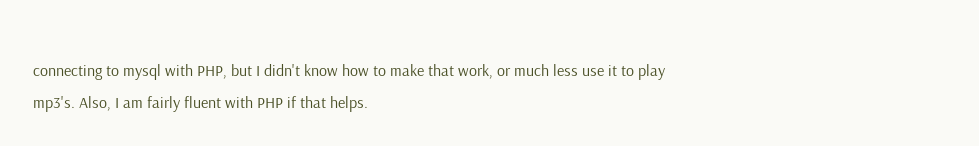connecting to mysql with PHP, but I didn't know how to make that work, or much less use it to play mp3's. Also, I am fairly fluent with PHP if that helps.